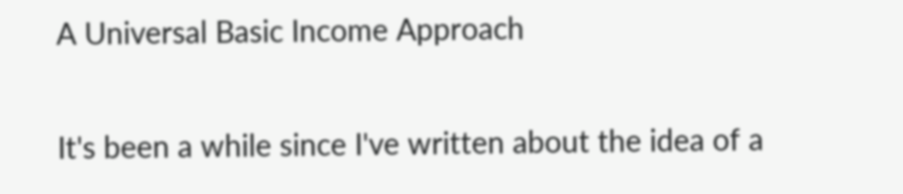A Universal Basic Income Approach

It's been a while since I've written about the idea of a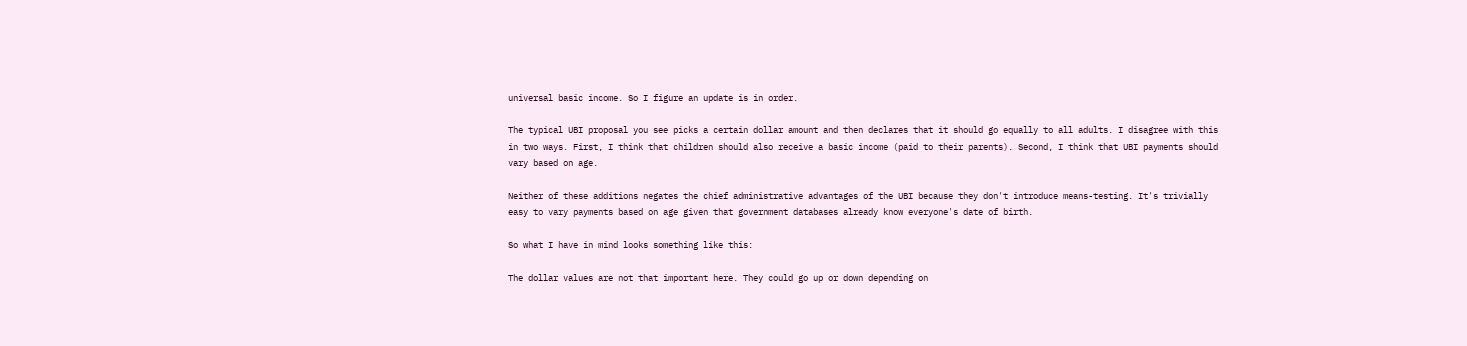universal basic income. So I figure an update is in order.

The typical UBI proposal you see picks a certain dollar amount and then declares that it should go equally to all adults. I disagree with this in two ways. First, I think that children should also receive a basic income (paid to their parents). Second, I think that UBI payments should vary based on age.

Neither of these additions negates the chief administrative advantages of the UBI because they don't introduce means-testing. It's trivially easy to vary payments based on age given that government databases already know everyone's date of birth.

So what I have in mind looks something like this:

The dollar values are not that important here. They could go up or down depending on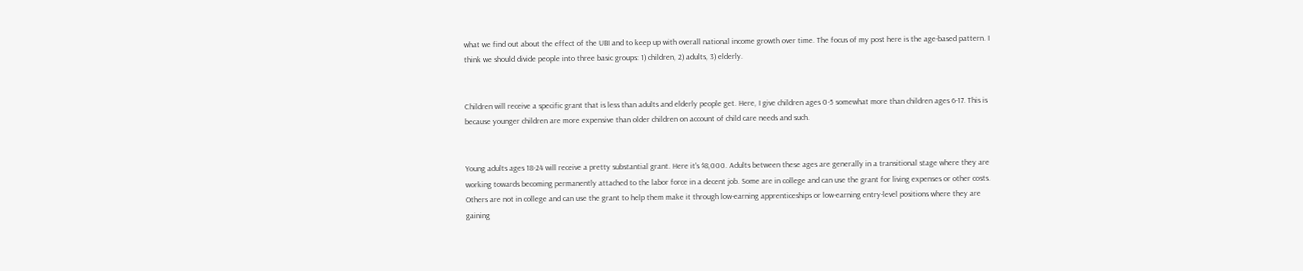what we find out about the effect of the UBI and to keep up with overall national income growth over time. The focus of my post here is the age-based pattern. I think we should divide people into three basic groups: 1) children, 2) adults, 3) elderly.


Children will receive a specific grant that is less than adults and elderly people get. Here, I give children ages 0-5 somewhat more than children ages 6-17. This is because younger children are more expensive than older children on account of child care needs and such.


Young adults ages 18-24 will receive a pretty substantial grant. Here it's $8,000. Adults between these ages are generally in a transitional stage where they are working towards becoming permanently attached to the labor force in a decent job. Some are in college and can use the grant for living expenses or other costs. Others are not in college and can use the grant to help them make it through low-earning apprenticeships or low-earning entry-level positions where they are gaining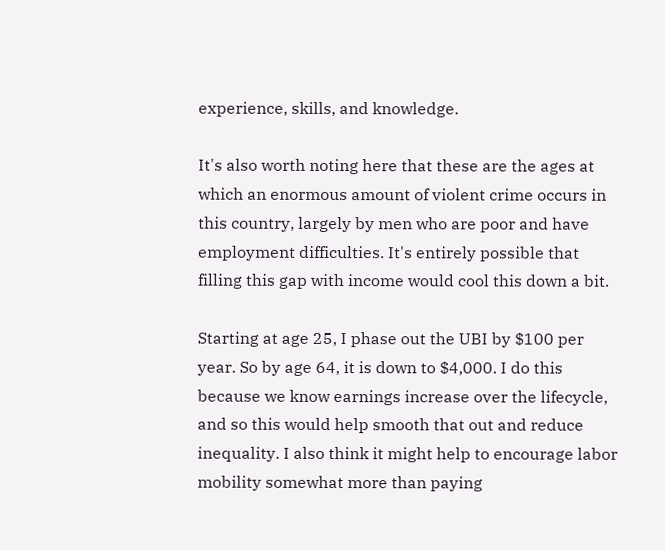experience, skills, and knowledge.

It's also worth noting here that these are the ages at which an enormous amount of violent crime occurs in this country, largely by men who are poor and have employment difficulties. It's entirely possible that filling this gap with income would cool this down a bit.

Starting at age 25, I phase out the UBI by $100 per year. So by age 64, it is down to $4,000. I do this because we know earnings increase over the lifecycle, and so this would help smooth that out and reduce inequality. I also think it might help to encourage labor mobility somewhat more than paying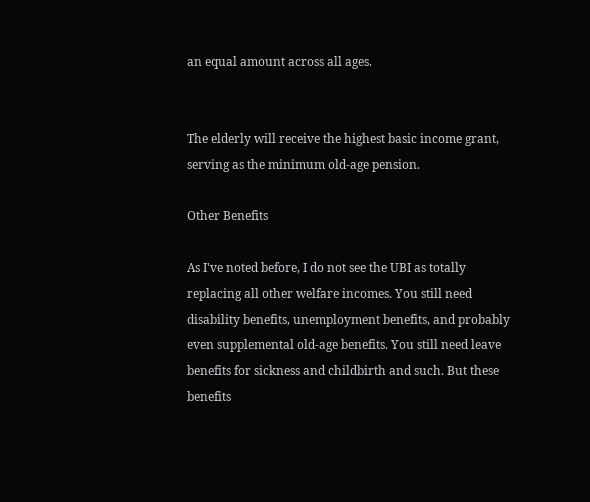an equal amount across all ages.


The elderly will receive the highest basic income grant, serving as the minimum old-age pension.

Other Benefits

As I've noted before, I do not see the UBI as totally replacing all other welfare incomes. You still need disability benefits, unemployment benefits, and probably even supplemental old-age benefits. You still need leave benefits for sickness and childbirth and such. But these benefits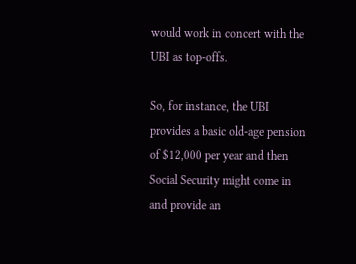would work in concert with the UBI as top-offs.

So, for instance, the UBI provides a basic old-age pension of $12,000 per year and then Social Security might come in and provide an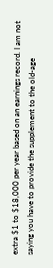extra $1 to $18,000 per year based on an earnings record. I am not saying you have to provide the supplement to the old-age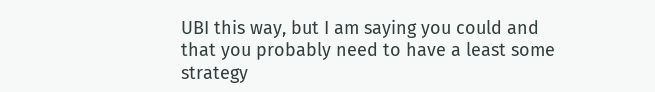UBI this way, but I am saying you could and that you probably need to have a least some strategy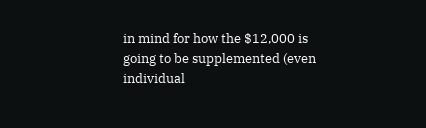in mind for how the $12,000 is going to be supplemented (even individual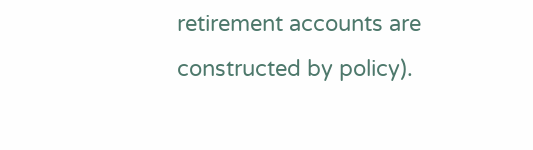retirement accounts are constructed by policy).